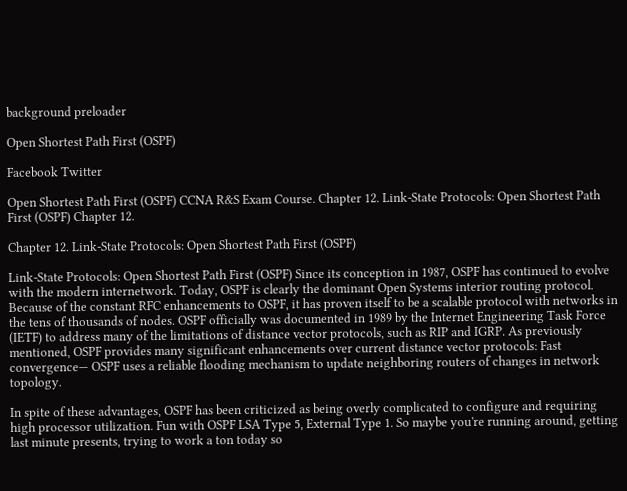background preloader

Open Shortest Path First (OSPF)

Facebook Twitter

Open Shortest Path First (OSPF) CCNA R&S Exam Course. Chapter 12. Link-State Protocols: Open Shortest Path First (OSPF) Chapter 12.

Chapter 12. Link-State Protocols: Open Shortest Path First (OSPF)

Link-State Protocols: Open Shortest Path First (OSPF) Since its conception in 1987, OSPF has continued to evolve with the modern internetwork. Today, OSPF is clearly the dominant Open Systems interior routing protocol. Because of the constant RFC enhancements to OSPF, it has proven itself to be a scalable protocol with networks in the tens of thousands of nodes. OSPF officially was documented in 1989 by the Internet Engineering Task Force (IETF) to address many of the limitations of distance vector protocols, such as RIP and IGRP. As previously mentioned, OSPF provides many significant enhancements over current distance vector protocols: Fast convergence— OSPF uses a reliable flooding mechanism to update neighboring routers of changes in network topology.

In spite of these advantages, OSPF has been criticized as being overly complicated to configure and requiring high processor utilization. Fun with OSPF LSA Type 5, External Type 1. So maybe you're running around, getting last minute presents, trying to work a ton today so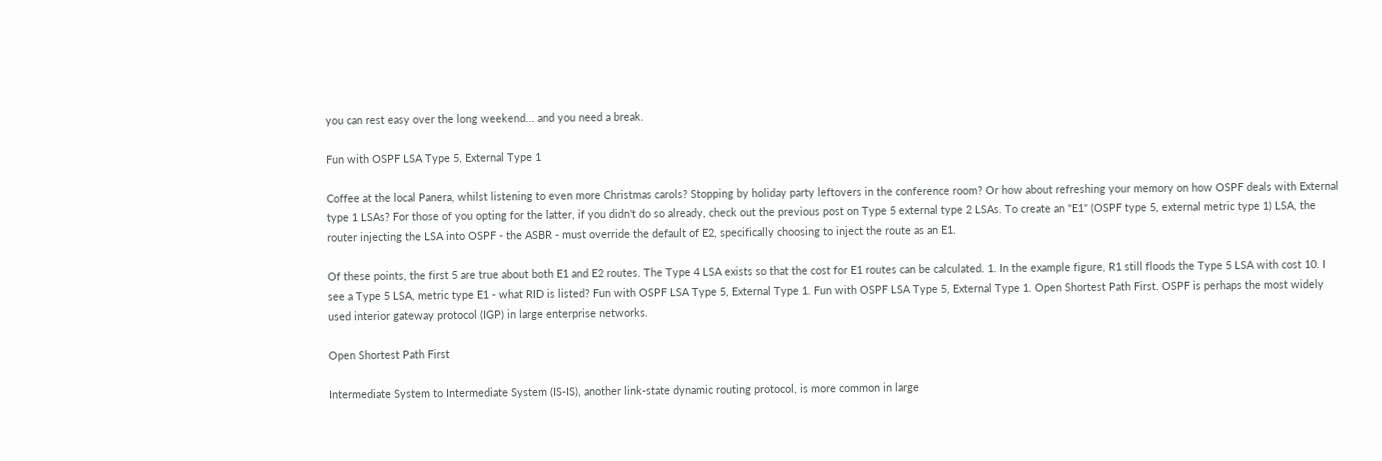you can rest easy over the long weekend... and you need a break.

Fun with OSPF LSA Type 5, External Type 1

Coffee at the local Panera, whilst listening to even more Christmas carols? Stopping by holiday party leftovers in the conference room? Or how about refreshing your memory on how OSPF deals with External type 1 LSAs? For those of you opting for the latter, if you didn't do so already, check out the previous post on Type 5 external type 2 LSAs. To create an "E1" (OSPF type 5, external metric type 1) LSA, the router injecting the LSA into OSPF - the ASBR - must override the default of E2, specifically choosing to inject the route as an E1.

Of these points, the first 5 are true about both E1 and E2 routes. The Type 4 LSA exists so that the cost for E1 routes can be calculated. 1. In the example figure, R1 still floods the Type 5 LSA with cost 10. I see a Type 5 LSA, metric type E1 - what RID is listed? Fun with OSPF LSA Type 5, External Type 1. Fun with OSPF LSA Type 5, External Type 1. Open Shortest Path First. OSPF is perhaps the most widely used interior gateway protocol (IGP) in large enterprise networks.

Open Shortest Path First

Intermediate System to Intermediate System (IS-IS), another link-state dynamic routing protocol, is more common in large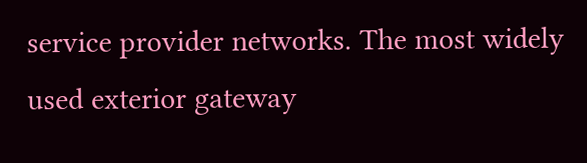service provider networks. The most widely used exterior gateway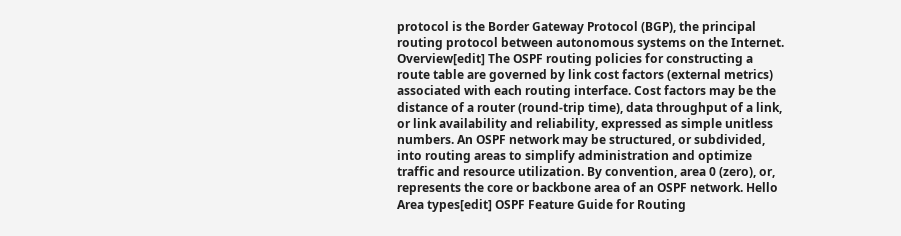protocol is the Border Gateway Protocol (BGP), the principal routing protocol between autonomous systems on the Internet. Overview[edit] The OSPF routing policies for constructing a route table are governed by link cost factors (external metrics) associated with each routing interface. Cost factors may be the distance of a router (round-trip time), data throughput of a link, or link availability and reliability, expressed as simple unitless numbers. An OSPF network may be structured, or subdivided, into routing areas to simplify administration and optimize traffic and resource utilization. By convention, area 0 (zero), or, represents the core or backbone area of an OSPF network. Hello Area types[edit] OSPF Feature Guide for Routing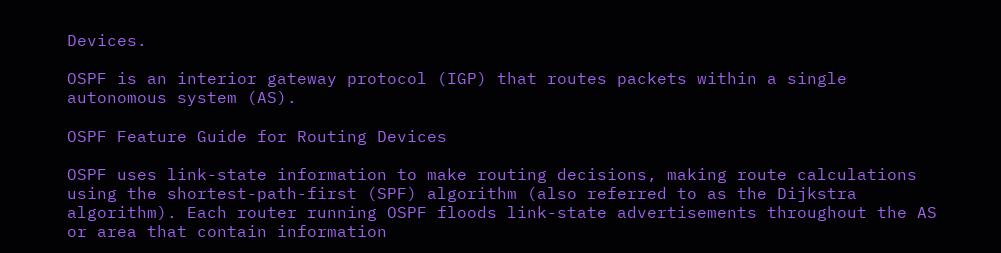Devices.

OSPF is an interior gateway protocol (IGP) that routes packets within a single autonomous system (AS).

OSPF Feature Guide for Routing Devices

OSPF uses link-state information to make routing decisions, making route calculations using the shortest-path-first (SPF) algorithm (also referred to as the Dijkstra algorithm). Each router running OSPF floods link-state advertisements throughout the AS or area that contain information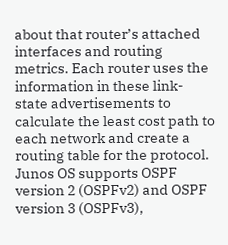about that router’s attached interfaces and routing metrics. Each router uses the information in these link-state advertisements to calculate the least cost path to each network and create a routing table for the protocol. Junos OS supports OSPF version 2 (OSPFv2) and OSPF version 3 (OSPFv3),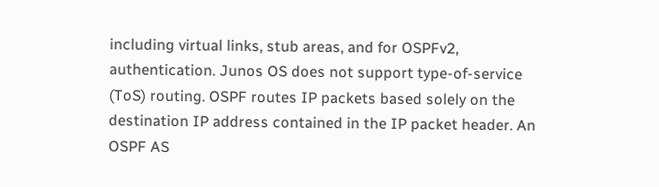including virtual links, stub areas, and for OSPFv2, authentication. Junos OS does not support type-of-service (ToS) routing. OSPF routes IP packets based solely on the destination IP address contained in the IP packet header. An OSPF AS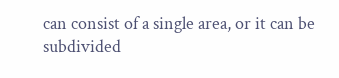can consist of a single area, or it can be subdivided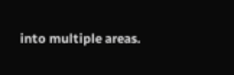into multiple areas.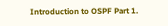Introduction to OSPF Part 1.